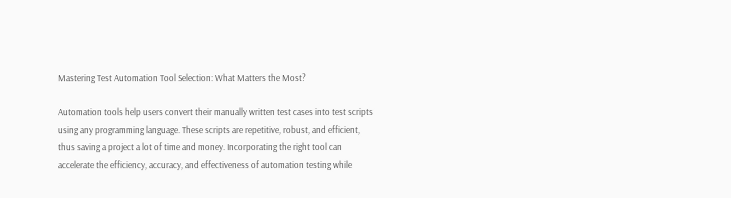Mastering Test Automation Tool Selection: What Matters the Most?

Automation tools help users convert their manually written test cases into test scripts using any programming language. These scripts are repetitive, robust, and efficient, thus saving a project a lot of time and money. Incorporating the right tool can accelerate the efficiency, accuracy, and effectiveness of automation testing while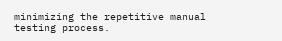minimizing the repetitive manual testing process.